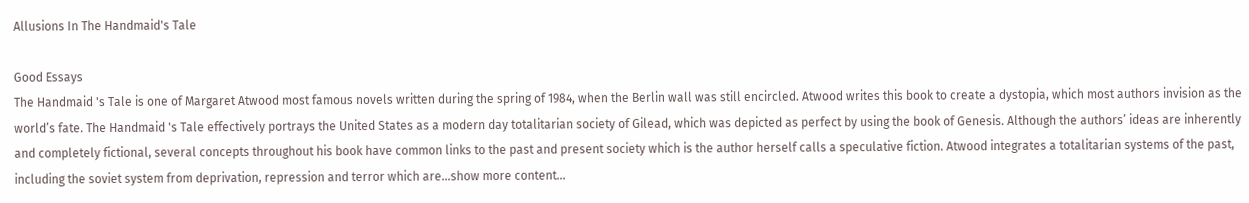Allusions In The Handmaid's Tale

Good Essays
The Handmaid 's Tale is one of Margaret Atwood most famous novels written during the spring of 1984, when the Berlin wall was still encircled. Atwood writes this book to create a dystopia, which most authors invision as the world’s fate. The Handmaid 's Tale effectively portrays the United States as a modern day totalitarian society of Gilead, which was depicted as perfect by using the book of Genesis. Although the authors’ ideas are inherently and completely fictional, several concepts throughout his book have common links to the past and present society which is the author herself calls a speculative fiction. Atwood integrates a totalitarian systems of the past, including the soviet system from deprivation, repression and terror which are…show more content…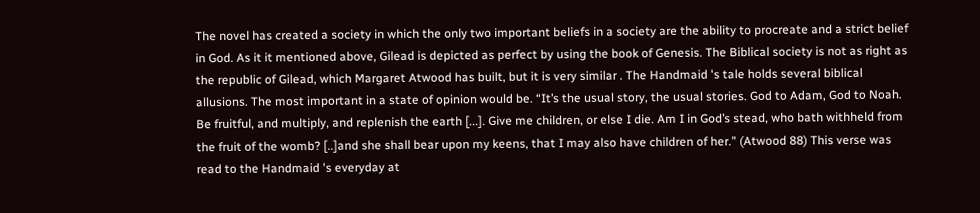The novel has created a society in which the only two important beliefs in a society are the ability to procreate and a strict belief in God. As it it mentioned above, Gilead is depicted as perfect by using the book of Genesis. The Biblical society is not as right as the republic of Gilead, which Margaret Atwood has built, but it is very similar . The Handmaid 's tale holds several biblical allusions. The most important in a state of opinion would be. “It’s the usual story, the usual stories. God to Adam, God to Noah. Be fruitful, and multiply, and replenish the earth [...]. Give me children, or else I die. Am I in God’s stead, who bath withheld from the fruit of the womb? [..]and she shall bear upon my keens, that I may also have children of her.” (Atwood 88) This verse was read to the Handmaid 's everyday at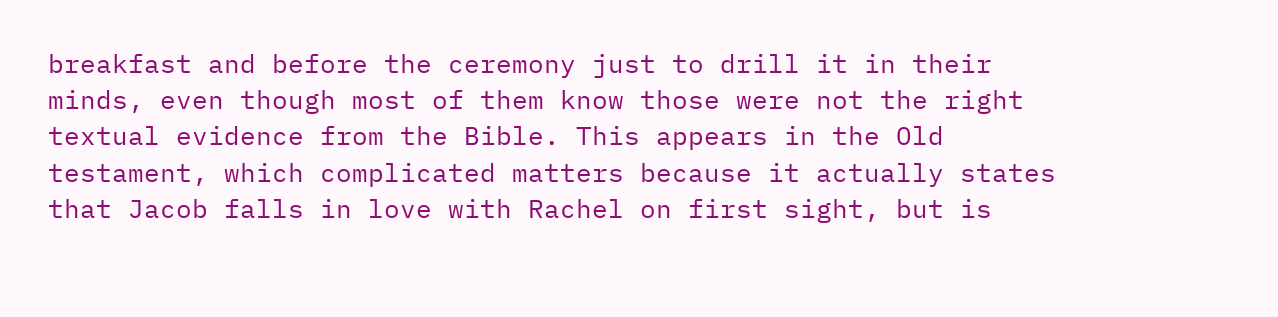breakfast and before the ceremony just to drill it in their minds, even though most of them know those were not the right textual evidence from the Bible. This appears in the Old testament, which complicated matters because it actually states that Jacob falls in love with Rachel on first sight, but is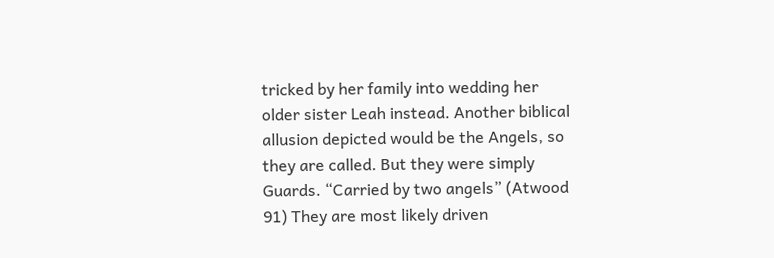tricked by her family into wedding her older sister Leah instead. Another biblical allusion depicted would be the Angels, so they are called. But they were simply Guards. “Carried by two angels” (Atwood 91) They are most likely driven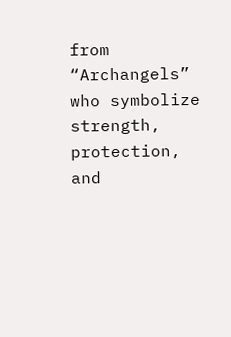from “Archangels” who symbolize strength, protection, and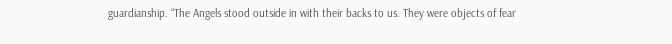guardianship. “The Angels stood outside in with their backs to us. They were objects of fear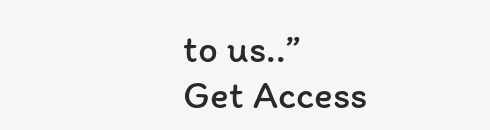to us..”
Get Access